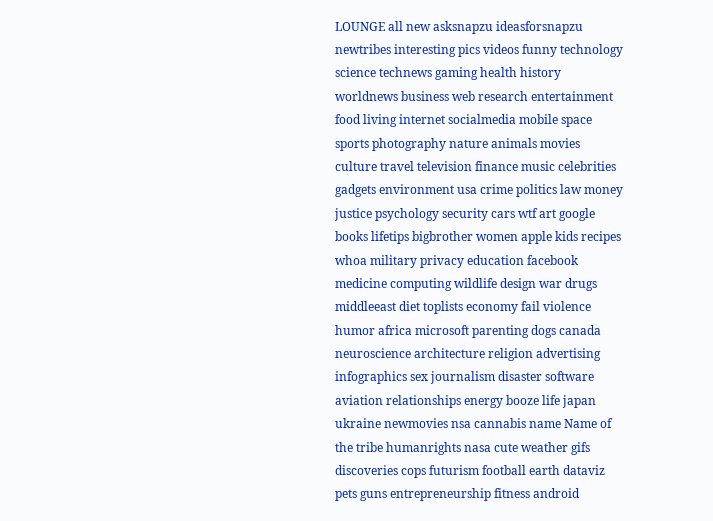LOUNGE all new asksnapzu ideasforsnapzu newtribes interesting pics videos funny technology science technews gaming health history worldnews business web research entertainment food living internet socialmedia mobile space sports photography nature animals movies culture travel television finance music celebrities gadgets environment usa crime politics law money justice psychology security cars wtf art google books lifetips bigbrother women apple kids recipes whoa military privacy education facebook medicine computing wildlife design war drugs middleeast diet toplists economy fail violence humor africa microsoft parenting dogs canada neuroscience architecture religion advertising infographics sex journalism disaster software aviation relationships energy booze life japan ukraine newmovies nsa cannabis name Name of the tribe humanrights nasa cute weather gifs discoveries cops futurism football earth dataviz pets guns entrepreneurship fitness android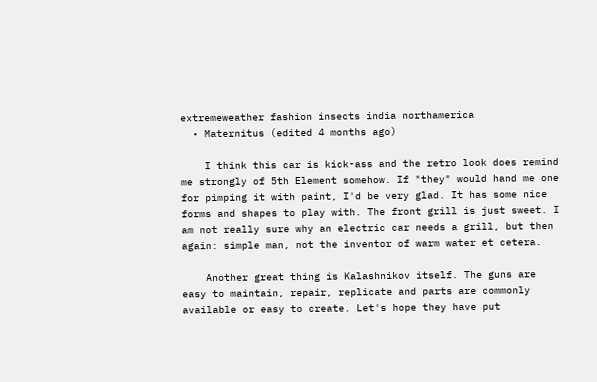extremeweather fashion insects india northamerica
  • Maternitus (edited 4 months ago)

    I think this car is kick-ass and the retro look does remind me strongly of 5th Element somehow. If "they" would hand me one for pimping it with paint, I'd be very glad. It has some nice forms and shapes to play with. The front grill is just sweet. I am not really sure why an electric car needs a grill, but then again: simple man, not the inventor of warm water et cetera.

    Another great thing is Kalashnikov itself. The guns are easy to maintain, repair, replicate and parts are commonly available or easy to create. Let's hope they have put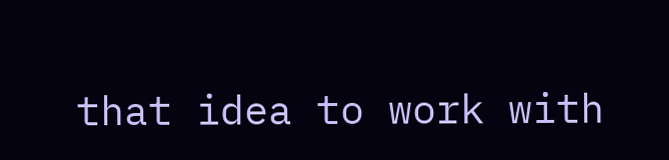that idea to work with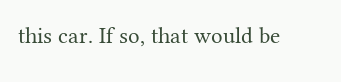this car. If so, that would be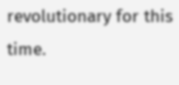revolutionary for this time.